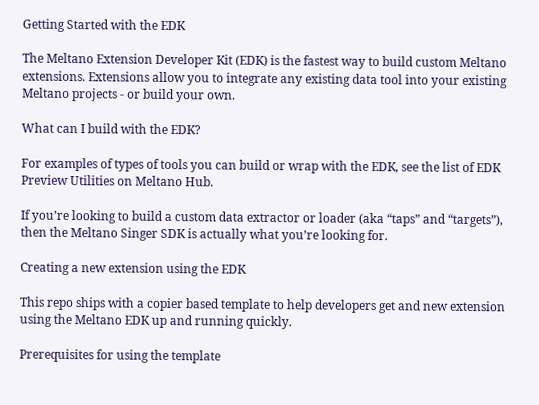Getting Started with the EDK

The Meltano Extension Developer Kit (EDK) is the fastest way to build custom Meltano extensions. Extensions allow you to integrate any existing data tool into your existing Meltano projects - or build your own.

What can I build with the EDK?

For examples of types of tools you can build or wrap with the EDK, see the list of EDK Preview Utilities on Meltano Hub.

If you’re looking to build a custom data extractor or loader (aka “taps” and “targets”), then the Meltano Singer SDK is actually what you’re looking for.

Creating a new extension using the EDK

This repo ships with a copier based template to help developers get and new extension using the Meltano EDK up and running quickly.

Prerequisites for using the template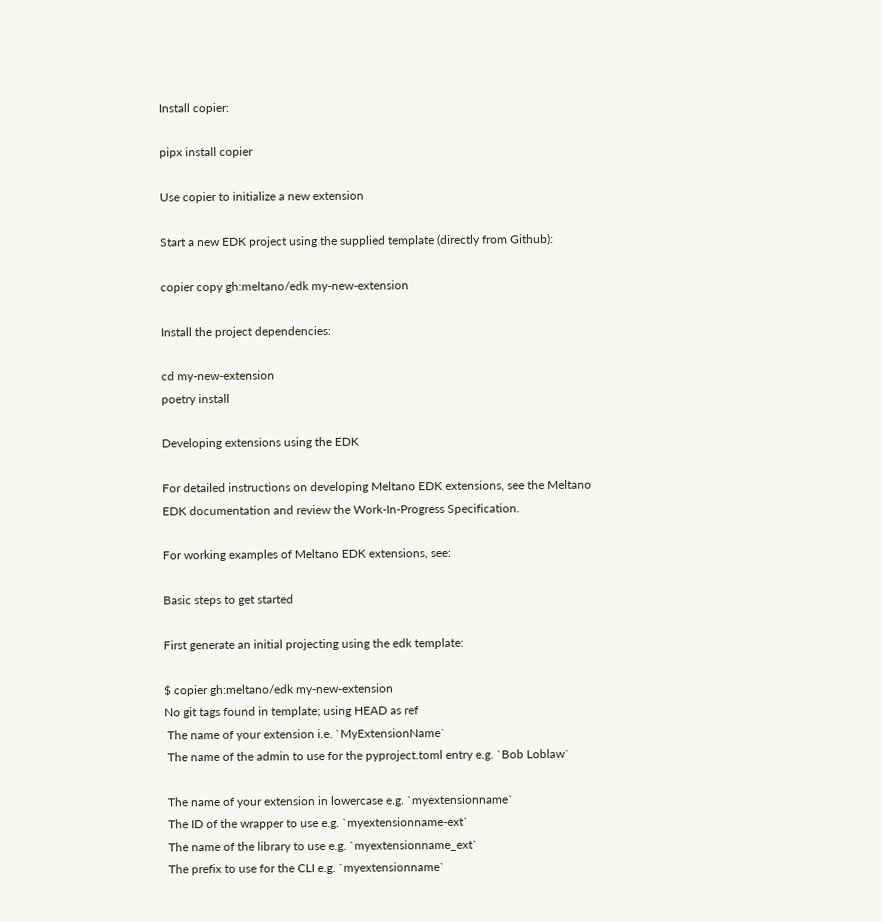Install copier:

pipx install copier

Use copier to initialize a new extension

Start a new EDK project using the supplied template (directly from Github):

copier copy gh:meltano/edk my-new-extension

Install the project dependencies:

cd my-new-extension
poetry install

Developing extensions using the EDK

For detailed instructions on developing Meltano EDK extensions, see the Meltano EDK documentation and review the Work-In-Progress Specification.

For working examples of Meltano EDK extensions, see:

Basic steps to get started

First generate an initial projecting using the edk template:

$ copier gh:meltano/edk my-new-extension
No git tags found in template; using HEAD as ref
 The name of your extension i.e. `MyExtensionName`
 The name of the admin to use for the pyproject.toml entry e.g. `Bob Loblaw`

 The name of your extension in lowercase e.g. `myextensionname`
 The ID of the wrapper to use e.g. `myextensionname-ext`
 The name of the library to use e.g. `myextensionname_ext`
 The prefix to use for the CLI e.g. `myextensionname`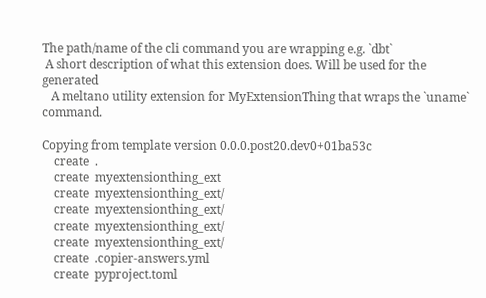The path/name of the cli command you are wrapping e.g. `dbt`
 A short description of what this extension does. Will be used for the generated
   A meltano utility extension for MyExtensionThing that wraps the `uname` command.

Copying from template version 0.0.0.post20.dev0+01ba53c
    create  .
    create  myextensionthing_ext
    create  myextensionthing_ext/
    create  myextensionthing_ext/
    create  myextensionthing_ext/
    create  myextensionthing_ext/
    create  .copier-answers.yml
    create  pyproject.toml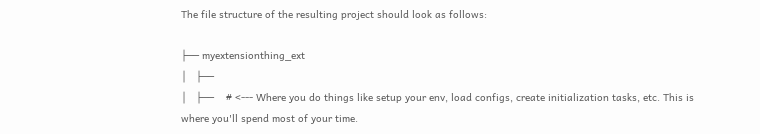The file structure of the resulting project should look as follows:

├── myextensionthing_ext
│   ├──
│   ├──    # <--- Where you do things like setup your env, load configs, create initialization tasks, etc. This is where you'll spend most of your time.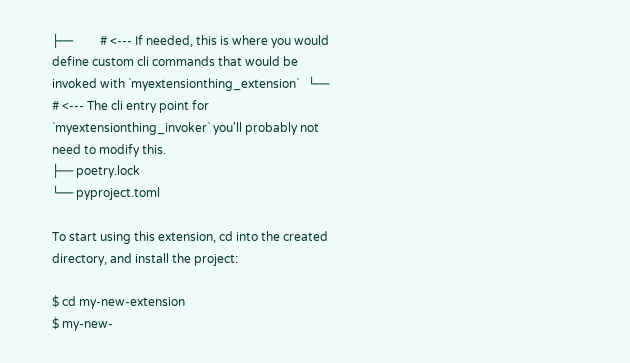├──         # <--- If needed, this is where you would define custom cli commands that would be invoked with `myextensionthing_extension`   └── # <--- The cli entry point for `myextensionthing_invoker` you'll probably not need to modify this.
├── poetry.lock
└── pyproject.toml

To start using this extension, cd into the created directory, and install the project:

$ cd my-new-extension
$ my-new-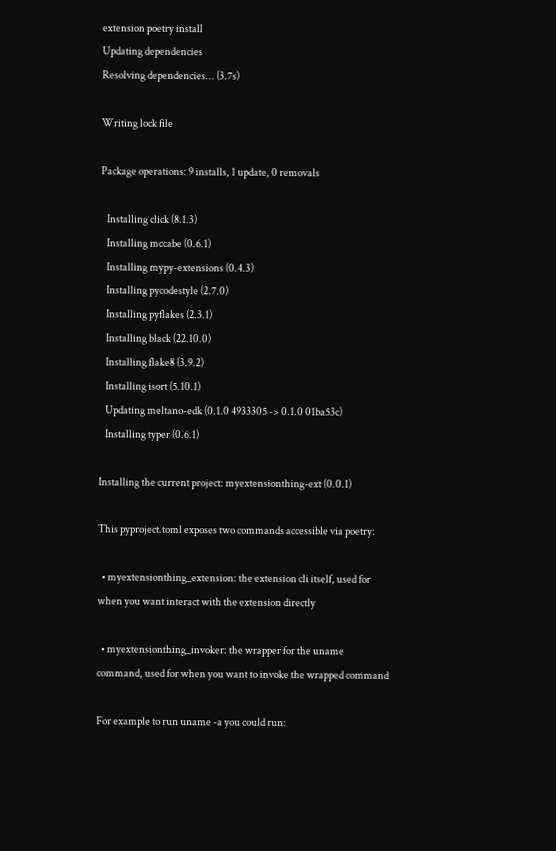extension poetry install
Updating dependencies
Resolving dependencies... (3.7s)

Writing lock file

Package operations: 9 installs, 1 update, 0 removals

   Installing click (8.1.3)
   Installing mccabe (0.6.1)
   Installing mypy-extensions (0.4.3)
   Installing pycodestyle (2.7.0)
   Installing pyflakes (2.3.1)
   Installing black (22.10.0)
   Installing flake8 (3.9.2)
   Installing isort (5.10.1)
   Updating meltano-edk (0.1.0 4933305 -> 0.1.0 01ba53c)
   Installing typer (0.6.1)

Installing the current project: myextensionthing-ext (0.0.1)

This pyproject.toml exposes two commands accessible via poetry:

  • myextensionthing_extension: the extension cli itself, used for when you want interact with the extension directly

  • myextensionthing_invoker: the wrapper for the uname command, used for when you want to invoke the wrapped command

For example to run uname -a you could run: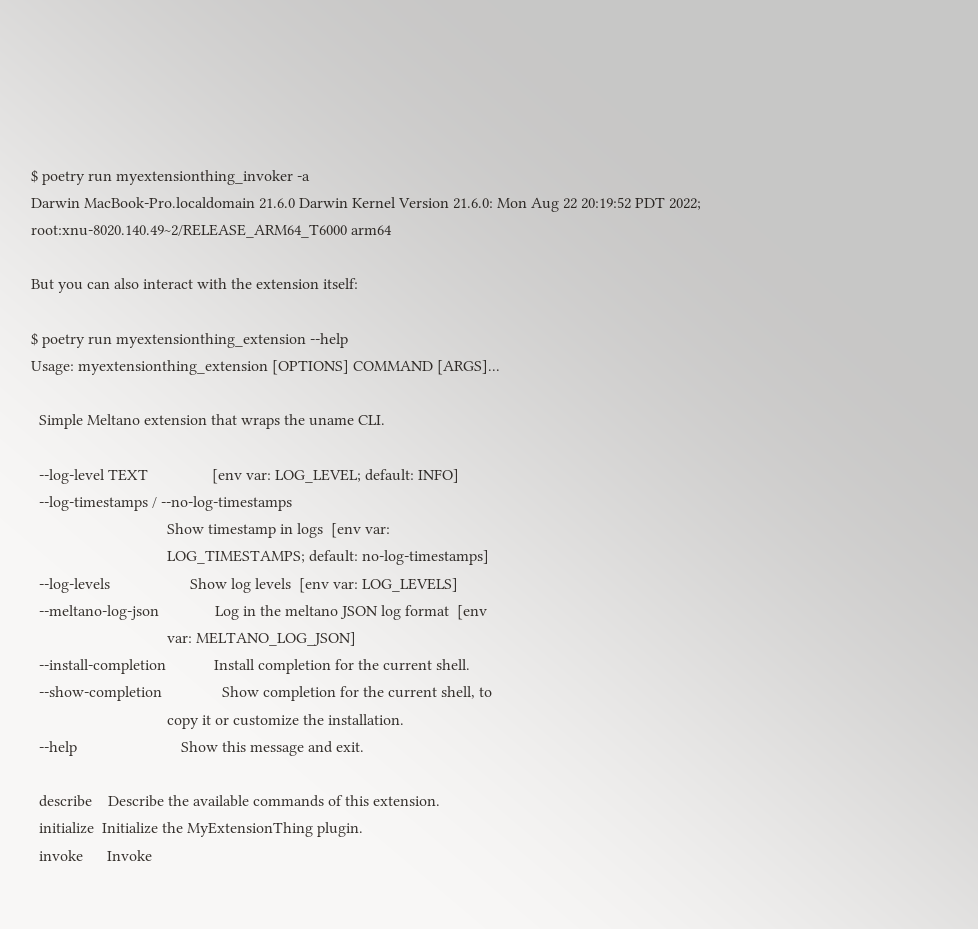$ poetry run myextensionthing_invoker -a
Darwin MacBook-Pro.localdomain 21.6.0 Darwin Kernel Version 21.6.0: Mon Aug 22 20:19:52 PDT 2022; root:xnu-8020.140.49~2/RELEASE_ARM64_T6000 arm64

But you can also interact with the extension itself:

$ poetry run myextensionthing_extension --help
Usage: myextensionthing_extension [OPTIONS] COMMAND [ARGS]...

  Simple Meltano extension that wraps the uname CLI.

  --log-level TEXT                [env var: LOG_LEVEL; default: INFO]
  --log-timestamps / --no-log-timestamps
                                  Show timestamp in logs  [env var:
                                  LOG_TIMESTAMPS; default: no-log-timestamps]
  --log-levels                    Show log levels  [env var: LOG_LEVELS]
  --meltano-log-json              Log in the meltano JSON log format  [env
                                  var: MELTANO_LOG_JSON]
  --install-completion            Install completion for the current shell.
  --show-completion               Show completion for the current shell, to
                                  copy it or customize the installation.
  --help                          Show this message and exit.

  describe    Describe the available commands of this extension.
  initialize  Initialize the MyExtensionThing plugin.
  invoke      Invoke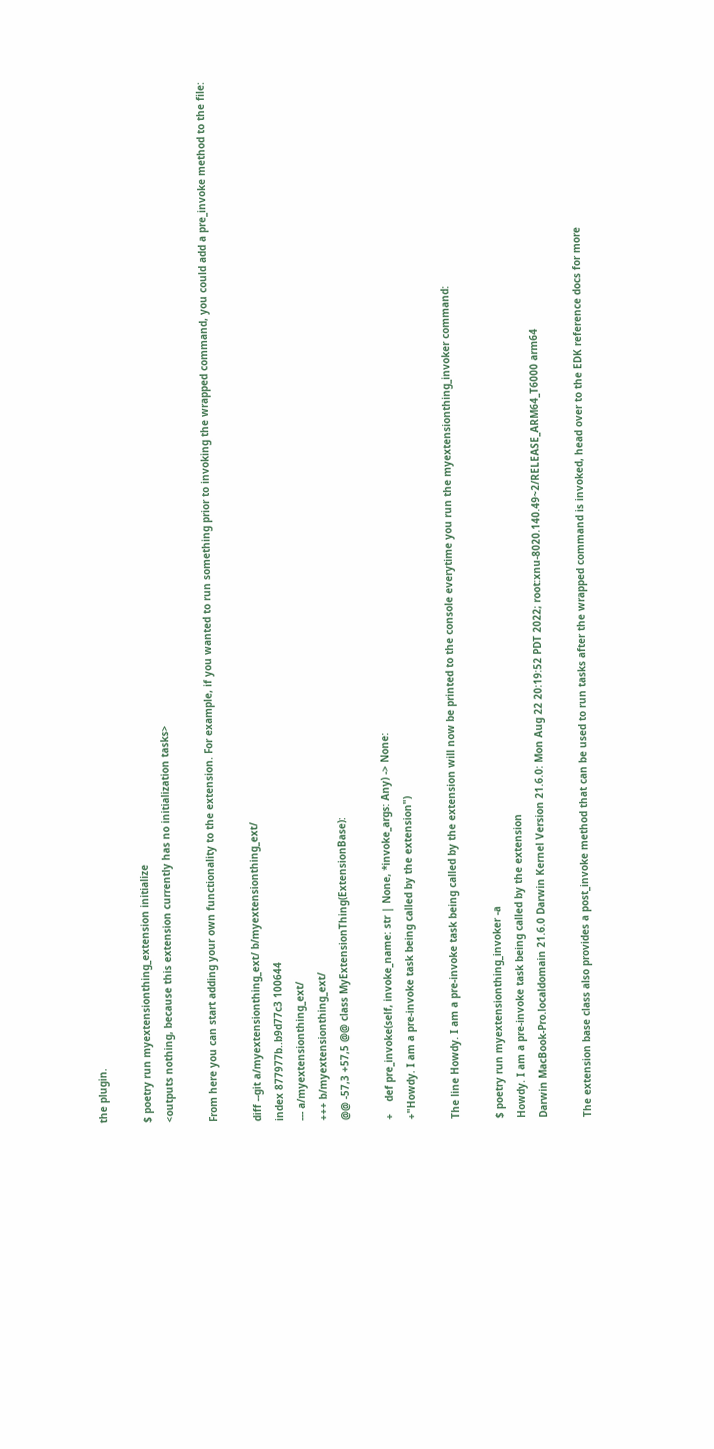the plugin.

$ poetry run myextensionthing_extension initialize
<outputs nothing, because this extension currently has no initialization tasks>

From here you can start adding your own functionality to the extension. For example, if you wanted to run something prior to invoking the wrapped command, you could add a pre_invoke method to the file:

diff --git a/myextensionthing_ext/ b/myextensionthing_ext/
index 877977b..b9d77c3 100644
--- a/myextensionthing_ext/
+++ b/myextensionthing_ext/
@@ -57,3 +57,5 @@ class MyExtensionThing(ExtensionBase):

+    def pre_invoke(self, invoke_name: str | None, *invoke_args: Any) -> None:
+"Howdy. I am a pre-invoke task being called by the extension")

The line Howdy. I am a pre-invoke task being called by the extension will now be printed to the console everytime you run the myextensionthing_invoker command:

$ poetry run myextensionthing_invoker -a
Howdy. I am a pre-invoke task being called by the extension
Darwin MacBook-Pro.localdomain 21.6.0 Darwin Kernel Version 21.6.0: Mon Aug 22 20:19:52 PDT 2022; root:xnu-8020.140.49~2/RELEASE_ARM64_T6000 arm64

The extension base class also provides a post_invoke method that can be used to run tasks after the wrapped command is invoked, head over to the EDK reference docs for more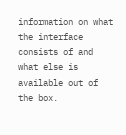information on what the interface consists of and what else is available out of the box.